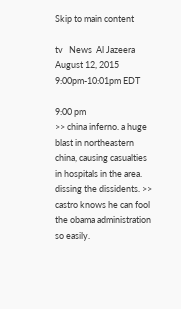Skip to main content

tv   News  Al Jazeera  August 12, 2015 9:00pm-10:01pm EDT

9:00 pm
>> china inferno. a huge blast in northeastern china, causing casualties in hospitals in the area. dissing the dissidents. >> castro knows he can fool the obama administration so easily.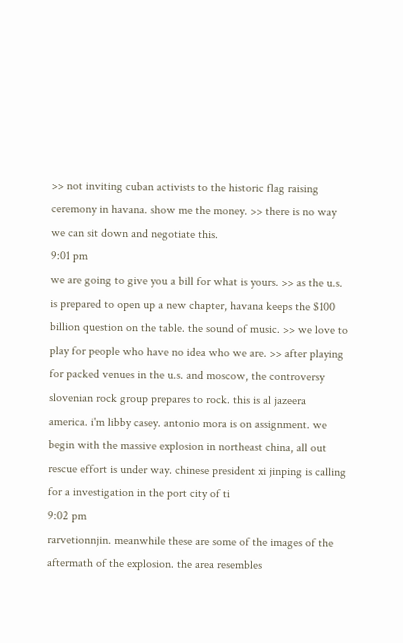>> not inviting cuban activists to the historic flag raising ceremony in havana. show me the money. >> there is no way we can sit down and negotiate this.
9:01 pm
we are going to give you a bill for what is yours. >> as the u.s. is prepared to open up a new chapter, havana keeps the $100 billion question on the table. the sound of music. >> we love to play for people who have no idea who we are. >> after playing for packed venues in the u.s. and moscow, the controversy slovenian rock group prepares to rock. this is al jazeera america. i'm libby casey. antonio mora is on assignment. we begin with the massive explosion in northeast china, all out rescue effort is under way. chinese president xi jinping is calling for a investigation in the port city of ti
9:02 pm
rarvetionnjin. meanwhile these are some of the images of the aftermath of the explosion. the area resembles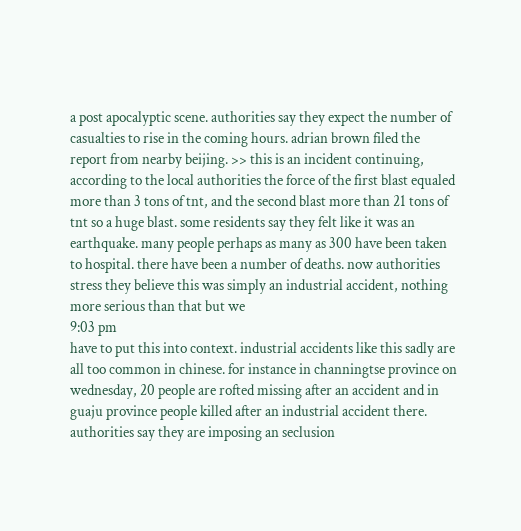a post apocalyptic scene. authorities say they expect the number of casualties to rise in the coming hours. adrian brown filed the report from nearby beijing. >> this is an incident continuing, according to the local authorities the force of the first blast equaled more than 3 tons of tnt, and the second blast more than 21 tons of tnt so a huge blast. some residents say they felt like it was an earthquake. many people perhaps as many as 300 have been taken to hospital. there have been a number of deaths. now authorities stress they believe this was simply an industrial accident, nothing more serious than that but we
9:03 pm
have to put this into context. industrial accidents like this sadly are all too common in chinese. for instance in channingtse province on wednesday, 20 people are rofted missing after an accident and in guaju province people killed after an industrial accident there. authorities say they are imposing an seclusion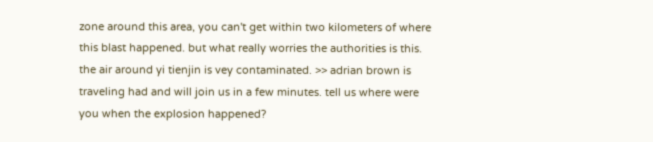zone around this area, you can't get within two kilometers of where this blast happened. but what really worries the authorities is this. the air around yi tienjin is vey contaminated. >> adrian brown is traveling had and will join us in a few minutes. tell us where were you when the explosion happened?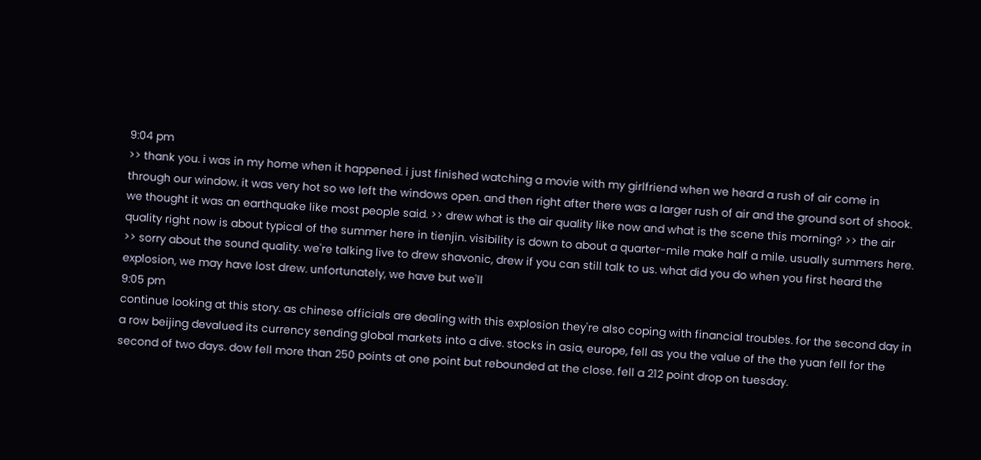9:04 pm
>> thank you. i was in my home when it happened. i just finished watching a movie with my girlfriend when we heard a rush of air come in through our window. it was very hot so we left the windows open. and then right after there was a larger rush of air and the ground sort of shook. we thought it was an earthquake like most people said. >> drew what is the air quality like now and what is the scene this morning? >> the air quality right now is about typical of the summer here in tienjin. visibility is down to about a quarter-mile make half a mile. usually summers here. >> sorry about the sound quality. we're talking live to drew shavonic, drew if you can still talk to us. what did you do when you first heard the explosion, we may have lost drew. unfortunately, we have but we'll
9:05 pm
continue looking at this story. as chinese officials are dealing with this explosion they're also coping with financial troubles. for the second day in a row beijing devalued its currency sending global markets into a dive. stocks in asia, europe, fell as you the value of the the yuan fell for the second of two days. dow fell more than 250 points at one point but rebounded at the close. fell a 212 point drop on tuesday.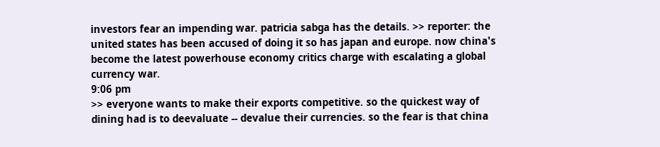investors fear an impending war. patricia sabga has the details. >> reporter: the united states has been accused of doing it so has japan and europe. now china's become the latest powerhouse economy critics charge with escalating a global currency war.
9:06 pm
>> everyone wants to make their exports competitive. so the quickest way of dining had is to deevaluate -- devalue their currencies. so the fear is that china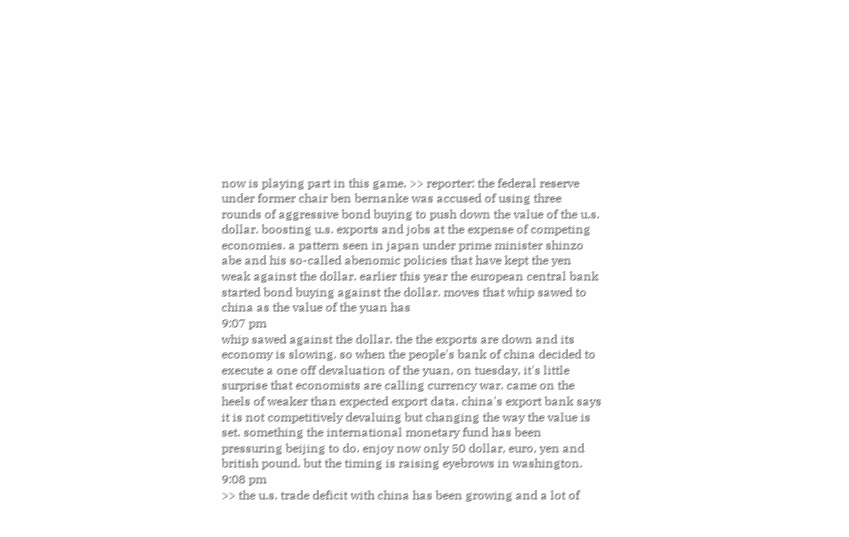now is playing part in this game. >> reporter: the federal reserve under former chair ben bernanke was accused of using three rounds of aggressive bond buying to push down the value of the u.s. dollar. boosting u.s. exports and jobs at the expense of competing economies. a pattern seen in japan under prime minister shinzo abe and his so-called abenomic policies that have kept the yen weak against the dollar. earlier this year the european central bank started bond buying against the dollar. moves that whip sawed to china as the value of the yuan has
9:07 pm
whip sawed against the dollar. the the exports are down and its economy is slowing. so when the people's bank of china decided to execute a one off devaluation of the yuan, on tuesday, it's little surprise that economists are calling currency war. came on the heels of weaker than expected export data. china's export bank says it is not competitively devaluing but changing the way the value is set. something the international monetary fund has been pressuring beijing to do. enjoy now only 50 dollar, euro, yen and british pound. but the timing is raising eyebrows in washington.
9:08 pm
>> the u.s. trade deficit with china has been growing and a lot of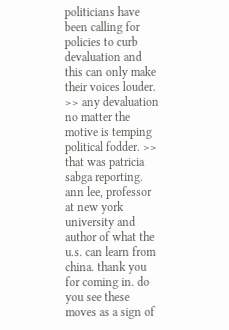politicians have been calling for policies to curb devaluation and this can only make their voices louder. >> any devaluation no matter the motive is temping political fodder. >> that was patricia sabga reporting. ann lee, professor at new york university and author of what the u.s. can learn from china. thank you for coming in. do you see these moves as a sign of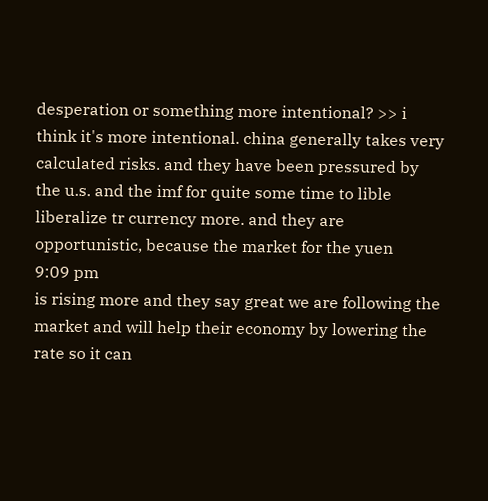desperation or something more intentional? >> i think it's more intentional. china generally takes very calculated risks. and they have been pressured by the u.s. and the imf for quite some time to lible liberalize tr currency more. and they are opportunistic, because the market for the yuen
9:09 pm
is rising more and they say great we are following the market and will help their economy by lowering the rate so it can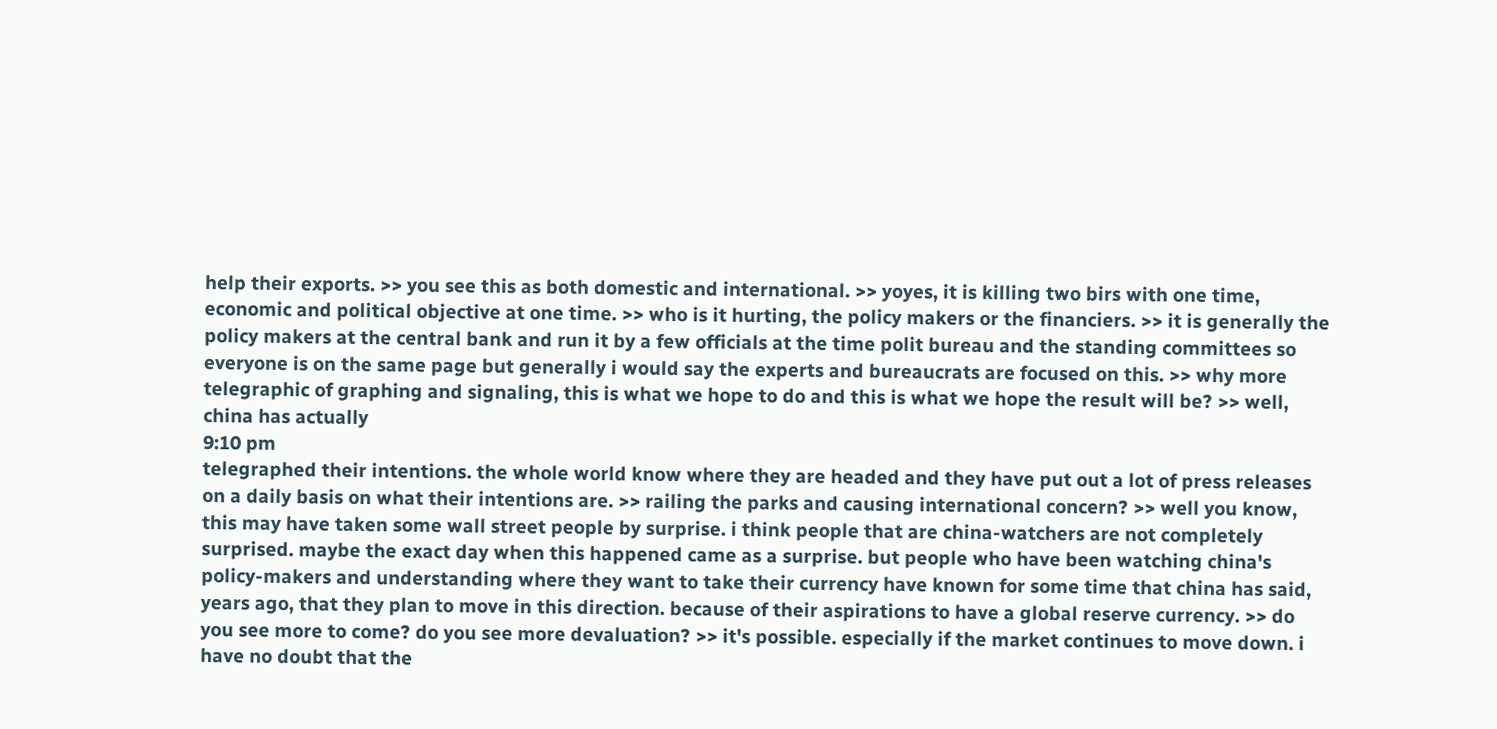help their exports. >> you see this as both domestic and international. >> yoyes, it is killing two birs with one time, economic and political objective at one time. >> who is it hurting, the policy makers or the financiers. >> it is generally the policy makers at the central bank and run it by a few officials at the time polit bureau and the standing committees so everyone is on the same page but generally i would say the experts and bureaucrats are focused on this. >> why more telegraphic of graphing and signaling, this is what we hope to do and this is what we hope the result will be? >> well, china has actually
9:10 pm
telegraphed their intentions. the whole world know where they are headed and they have put out a lot of press releases on a daily basis on what their intentions are. >> railing the parks and causing international concern? >> well you know, this may have taken some wall street people by surprise. i think people that are china-watchers are not completely surprised. maybe the exact day when this happened came as a surprise. but people who have been watching china's policy-makers and understanding where they want to take their currency have known for some time that china has said, years ago, that they plan to move in this direction. because of their aspirations to have a global reserve currency. >> do you see more to come? do you see more devaluation? >> it's possible. especially if the market continues to move down. i have no doubt that the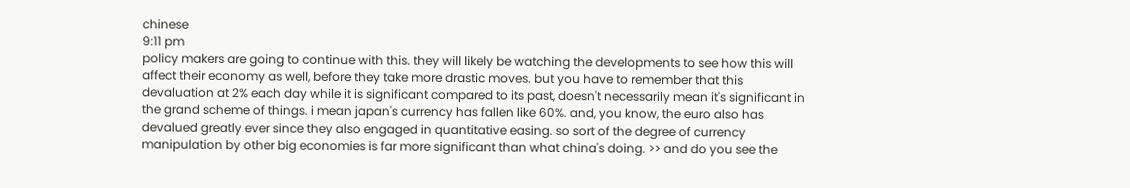chinese
9:11 pm
policy makers are going to continue with this. they will likely be watching the developments to see how this will affect their economy as well, before they take more drastic moves. but you have to remember that this devaluation at 2% each day while it is significant compared to its past, doesn't necessarily mean it's significant in the grand scheme of things. i mean japan's currency has fallen like 60%. and, you know, the euro also has devalued greatly ever since they also engaged in quantitative easing. so sort of the degree of currency manipulation by other big economies is far more significant than what china's doing. >> and do you see the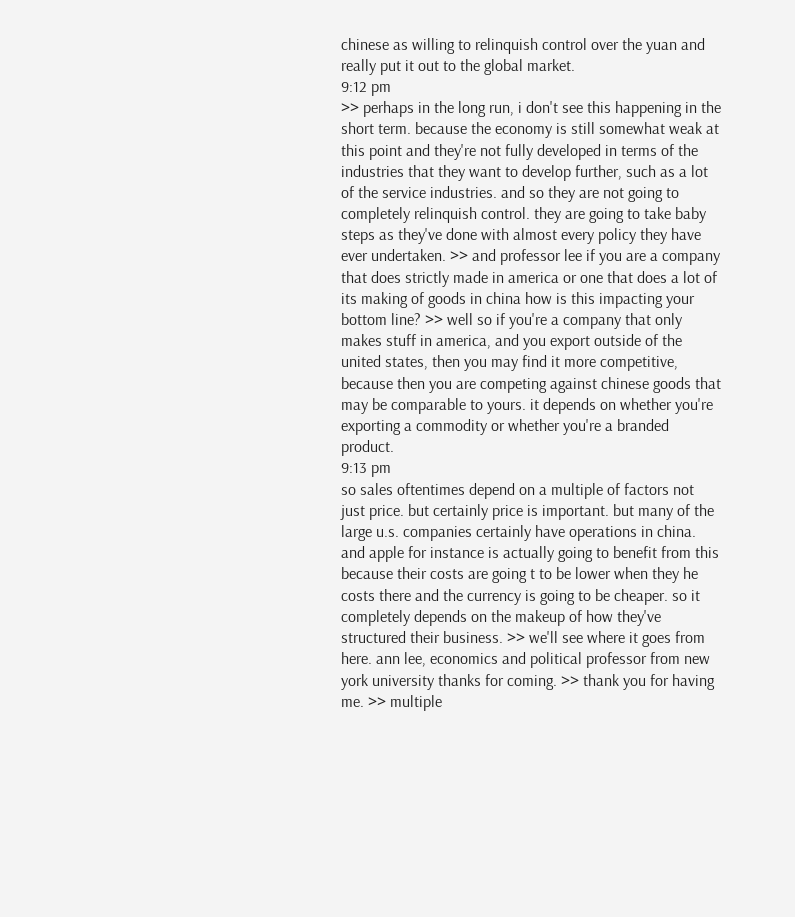chinese as willing to relinquish control over the yuan and really put it out to the global market.
9:12 pm
>> perhaps in the long run, i don't see this happening in the short term. because the economy is still somewhat weak at this point and they're not fully developed in terms of the industries that they want to develop further, such as a lot of the service industries. and so they are not going to completely relinquish control. they are going to take baby steps as they've done with almost every policy they have ever undertaken. >> and professor lee if you are a company that does strictly made in america or one that does a lot of its making of goods in china how is this impacting your bottom line? >> well so if you're a company that only makes stuff in america, and you export outside of the united states, then you may find it more competitive, because then you are competing against chinese goods that may be comparable to yours. it depends on whether you're exporting a commodity or whether you're a branded product.
9:13 pm
so sales oftentimes depend on a multiple of factors not just price. but certainly price is important. but many of the large u.s. companies certainly have operations in china. and apple for instance is actually going to benefit from this because their costs are going t to be lower when they he costs there and the currency is going to be cheaper. so it completely depends on the makeup of how they've structured their business. >> we'll see where it goes from here. ann lee, economics and political professor from new york university thanks for coming. >> thank you for having me. >> multiple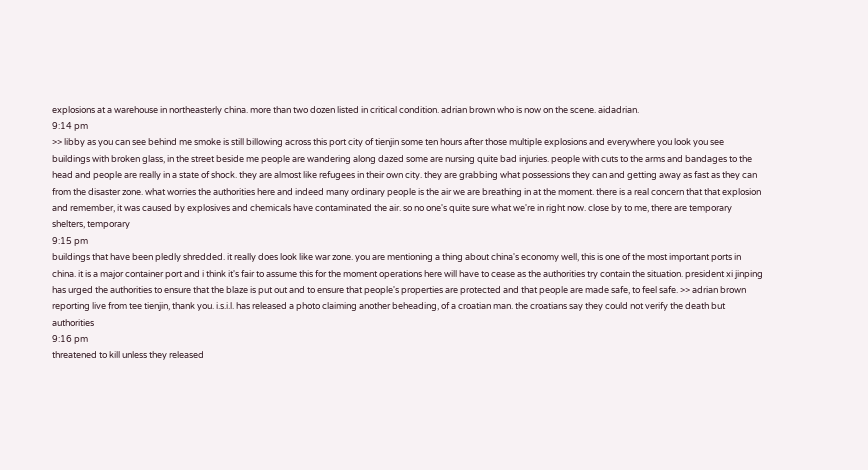explosions at a warehouse in northeasterly china. more than two dozen listed in critical condition. adrian brown who is now on the scene. aidadrian.
9:14 pm
>> libby as you can see behind me smoke is still billowing across this port city of tienjin some ten hours after those multiple explosions and everywhere you look you see buildings with broken glass, in the street beside me people are wandering along dazed some are nursing quite bad injuries. people with cuts to the arms and bandages to the head and people are really in a state of shock. they are almost like refugees in their own city. they are grabbing what possessions they can and getting away as fast as they can from the disaster zone. what worries the authorities here and indeed many ordinary people is the air we are breathing in at the moment. there is a real concern that that explosion and remember, it was caused by explosives and chemicals have contaminated the air. so no one's quite sure what we're in right now. close by to me, there are temporary shelters, temporary
9:15 pm
buildings that have been pledly shredded. it really does look like war zone. you are mentioning a thing about china's economy well, this is one of the most important ports in china. it is a major container port and i think it's fair to assume this for the moment operations here will have to cease as the authorities try contain the situation. president xi jinping has urged the authorities to ensure that the blaze is put out and to ensure that people's properties are protected and that people are made safe, to feel safe. >> adrian brown reporting live from tee tienjin, thank you. i.s.i.l. has released a photo claiming another beheading, of a croatian man. the croatians say they could not verify the death but authorities
9:16 pm
threatened to kill unless they released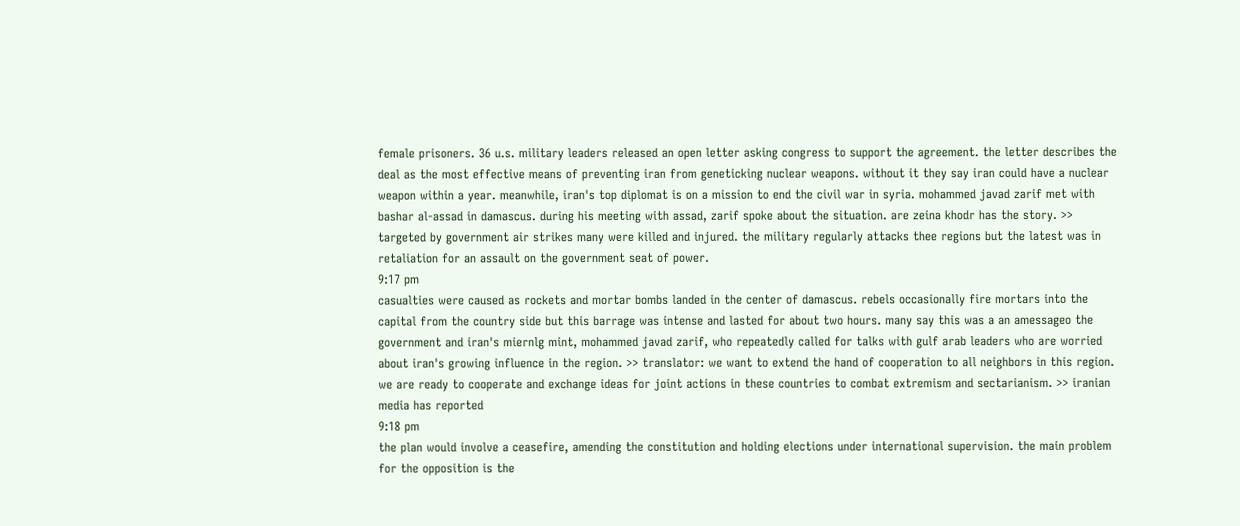female prisoners. 36 u.s. military leaders released an open letter asking congress to support the agreement. the letter describes the deal as the most effective means of preventing iran from geneticking nuclear weapons. without it they say iran could have a nuclear weapon within a year. meanwhile, iran's top diplomat is on a mission to end the civil war in syria. mohammed javad zarif met with bashar al-assad in damascus. during his meeting with assad, zarif spoke about the situation. are zeina khodr has the story. >> targeted by government air strikes many were killed and injured. the military regularly attacks thee regions but the latest was in retaliation for an assault on the government seat of power.
9:17 pm
casualties were caused as rockets and mortar bombs landed in the center of damascus. rebels occasionally fire mortars into the capital from the country side but this barrage was intense and lasted for about two hours. many say this was a an amessageo the government and iran's miernlg mint, mohammed javad zarif, who repeatedly called for talks with gulf arab leaders who are worried about iran's growing influence in the region. >> translator: we want to extend the hand of cooperation to all neighbors in this region. we are ready to cooperate and exchange ideas for joint actions in these countries to combat extremism and sectarianism. >> iranian media has reported
9:18 pm
the plan would involve a ceasefire, amending the constitution and holding elections under international supervision. the main problem for the opposition is the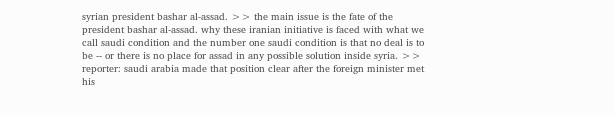syrian president bashar al-assad. >> the main issue is the fate of the president bashar al-assad. why these iranian initiative is faced with what we call saudi condition and the number one saudi condition is that no deal is to be -- or there is no place for assad in any possible solution inside syria. >> reporter: saudi arabia made that position clear after the foreign minister met his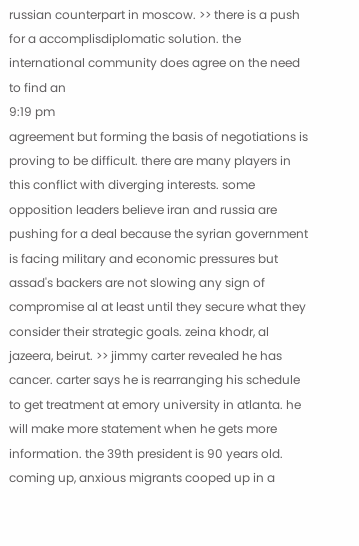russian counterpart in moscow. >> there is a push for a accomplisdiplomatic solution. the international community does agree on the need to find an
9:19 pm
agreement but forming the basis of negotiations is proving to be difficult. there are many players in this conflict with diverging interests. some opposition leaders believe iran and russia are pushing for a deal because the syrian government is facing military and economic pressures but assad's backers are not slowing any sign of compromise al at least until they secure what they consider their strategic goals. zeina khodr, al jazeera, beirut. >> jimmy carter revealed he has cancer. carter says he is rearranging his schedule to get treatment at emory university in atlanta. he will make more statement when he gets more information. the 39th president is 90 years old. coming up, anxious migrants cooped up in a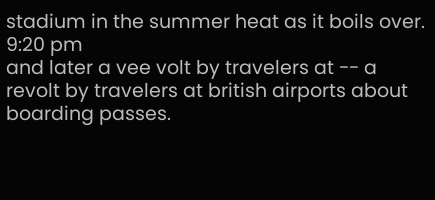stadium in the summer heat as it boils over.
9:20 pm
and later a vee volt by travelers at -- a revolt by travelers at british airports about boarding passes.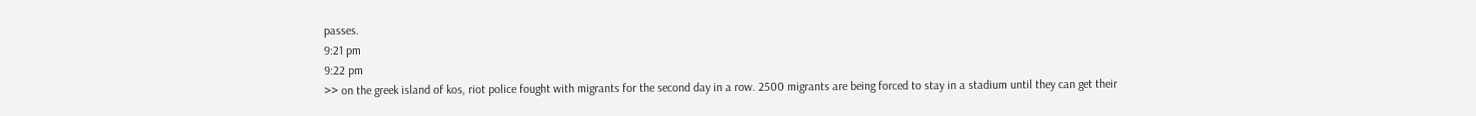passes.
9:21 pm
9:22 pm
>> on the greek island of kos, riot police fought with migrants for the second day in a row. 2500 migrants are being forced to stay in a stadium until they can get their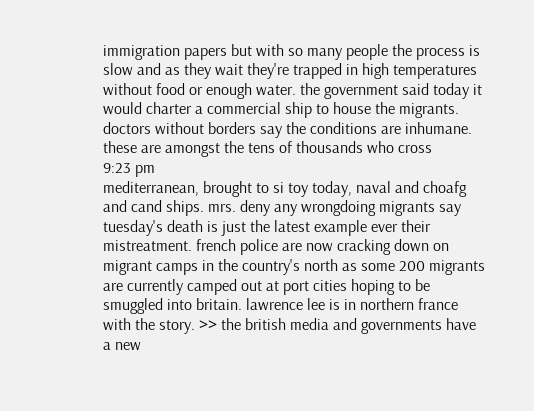immigration papers but with so many people the process is slow and as they wait they're trapped in high temperatures without food or enough water. the government said today it would charter a commercial ship to house the migrants. doctors without borders say the conditions are inhumane. these are amongst the tens of thousands who cross
9:23 pm
mediterranean, brought to si toy today, naval and choafg and cand ships. mrs. deny any wrongdoing migrants say tuesday's death is just the latest example ever their mistreatment. french police are now cracking down on migrant camps in the country's north as some 200 migrants are currently camped out at port cities hoping to be smuggled into britain. lawrence lee is in northern france with the story. >> the british media and governments have a new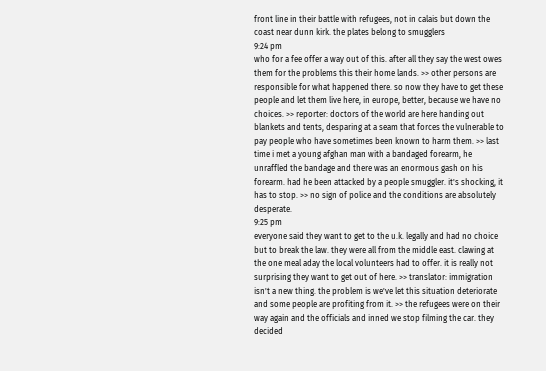front line in their battle with refugees, not in calais but down the coast near dunn kirk. the plates belong to smugglers
9:24 pm
who for a fee offer a way out of this. after all they say the west owes them for the problems this their home lands. >> other persons are responsible for what happened there. so now they have to get these people and let them live here, in europe, better, because we have no choices. >> reporter: doctors of the world are here handing out blankets and tents, desparing at a seam that forces the vulnerable to pay people who have sometimes been known to harm them. >> last time i met a young afghan man with a bandaged forearm, he unraffled the bandage and there was an enormous gash on his forearm. had he been attacked by a people smuggler. it's shocking, it has to stop. >> no sign of police and the conditions are absolutely desperate.
9:25 pm
everyone said they want to get to the u.k. legally and had no choice but to break the law. they were all from the middle east. clawing at the one meal aday the local volunteers had to offer. it is really not surprising they want to get out of here. >> translator: immigration isn't a new thing. the problem is we've let this situation deteriorate and some people are profiting from it. >> the refugees were on their way again and the officials and inned we stop filming the car. they decided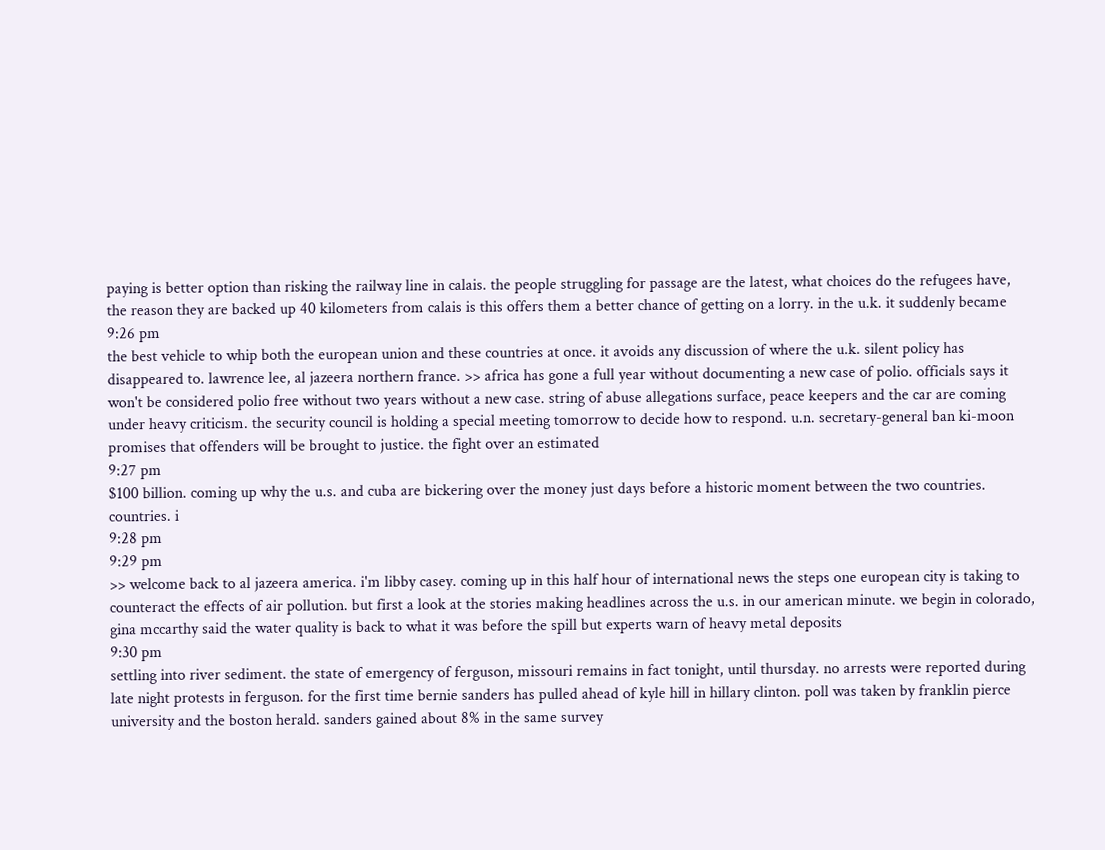paying is better option than risking the railway line in calais. the people struggling for passage are the latest, what choices do the refugees have, the reason they are backed up 40 kilometers from calais is this offers them a better chance of getting on a lorry. in the u.k. it suddenly became
9:26 pm
the best vehicle to whip both the european union and these countries at once. it avoids any discussion of where the u.k. silent policy has disappeared to. lawrence lee, al jazeera northern france. >> africa has gone a full year without documenting a new case of polio. officials says it won't be considered polio free without two years without a new case. string of abuse allegations surface, peace keepers and the car are coming under heavy criticism. the security council is holding a special meeting tomorrow to decide how to respond. u.n. secretary-general ban ki-moon promises that offenders will be brought to justice. the fight over an estimated
9:27 pm
$100 billion. coming up why the u.s. and cuba are bickering over the money just days before a historic moment between the two countries. countries. i
9:28 pm
9:29 pm
>> welcome back to al jazeera america. i'm libby casey. coming up in this half hour of international news the steps one european city is taking to counteract the effects of air pollution. but first a look at the stories making headlines across the u.s. in our american minute. we begin in colorado, gina mccarthy said the water quality is back to what it was before the spill but experts warn of heavy metal deposits
9:30 pm
settling into river sediment. the state of emergency of ferguson, missouri remains in fact tonight, until thursday. no arrests were reported during late night protests in ferguson. for the first time bernie sanders has pulled ahead of kyle hill in hillary clinton. poll was taken by franklin pierce university and the boston herald. sanders gained about 8% in the same survey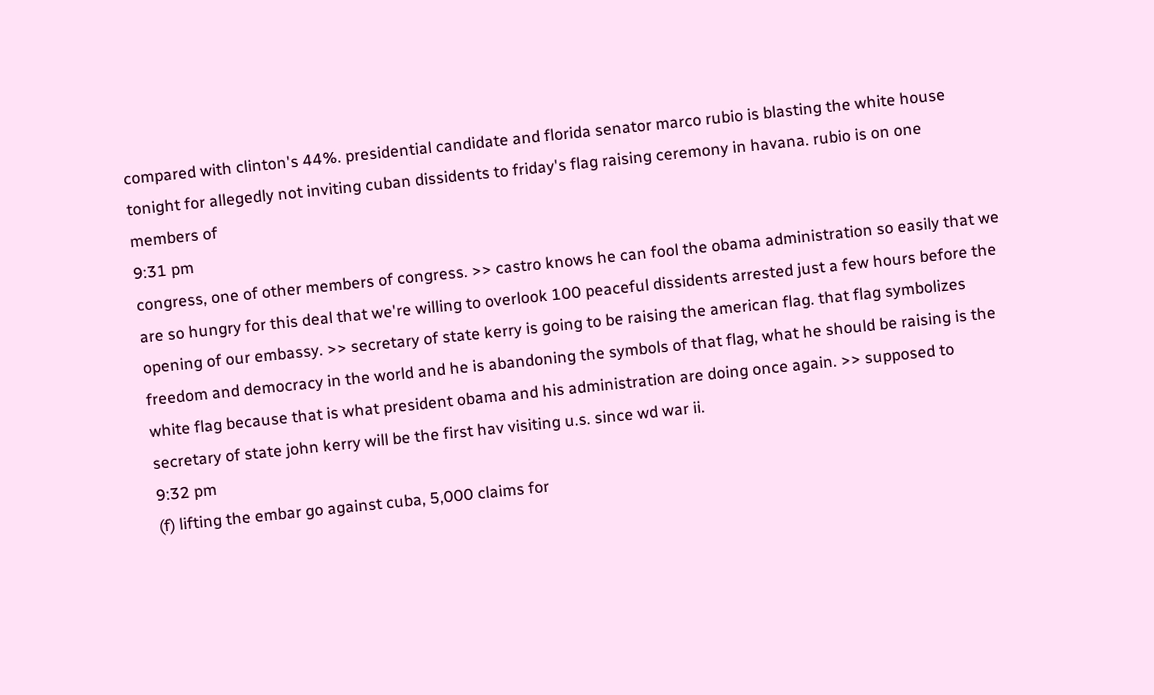compared with clinton's 44%. presidential candidate and florida senator marco rubio is blasting the white house tonight for allegedly not inviting cuban dissidents to friday's flag raising ceremony in havana. rubio is on one members of
9:31 pm
congress, one of other members of congress. >> castro knows he can fool the obama administration so easily that we are so hungry for this deal that we're willing to overlook 100 peaceful dissidents arrested just a few hours before the opening of our embassy. >> secretary of state kerry is going to be raising the american flag. that flag symbolizes freedom and democracy in the world and he is abandoning the symbols of that flag, what he should be raising is the white flag because that is what president obama and his administration are doing once again. >> supposed to secretary of state john kerry will be the first hav visiting u.s. since wd war ii.
9:32 pm
(f) lifting the embar go against cuba, 5,000 claims for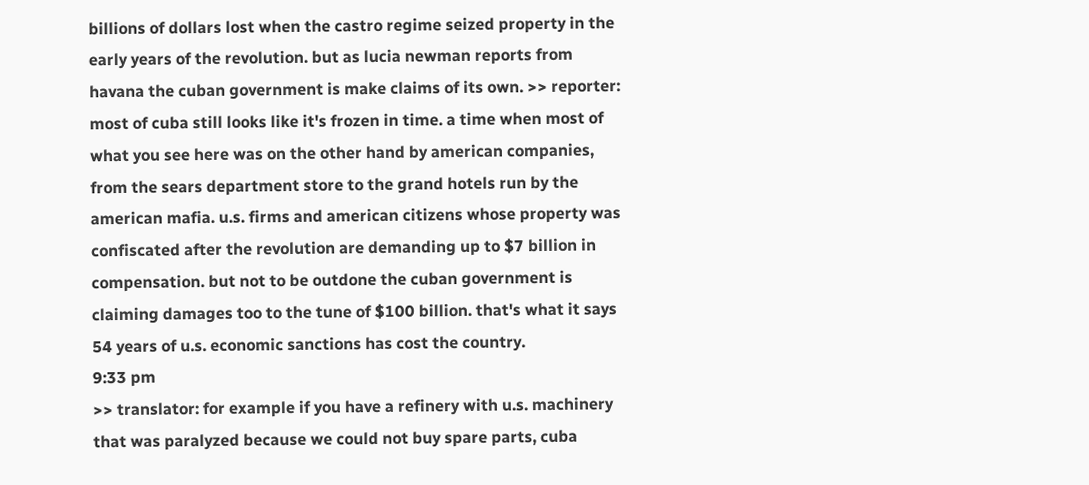billions of dollars lost when the castro regime seized property in the early years of the revolution. but as lucia newman reports from havana the cuban government is make claims of its own. >> reporter: most of cuba still looks like it's frozen in time. a time when most of what you see here was on the other hand by american companies, from the sears department store to the grand hotels run by the american mafia. u.s. firms and american citizens whose property was confiscated after the revolution are demanding up to $7 billion in compensation. but not to be outdone the cuban government is claiming damages too to the tune of $100 billion. that's what it says 54 years of u.s. economic sanctions has cost the country.
9:33 pm
>> translator: for example if you have a refinery with u.s. machinery that was paralyzed because we could not buy spare parts, cuba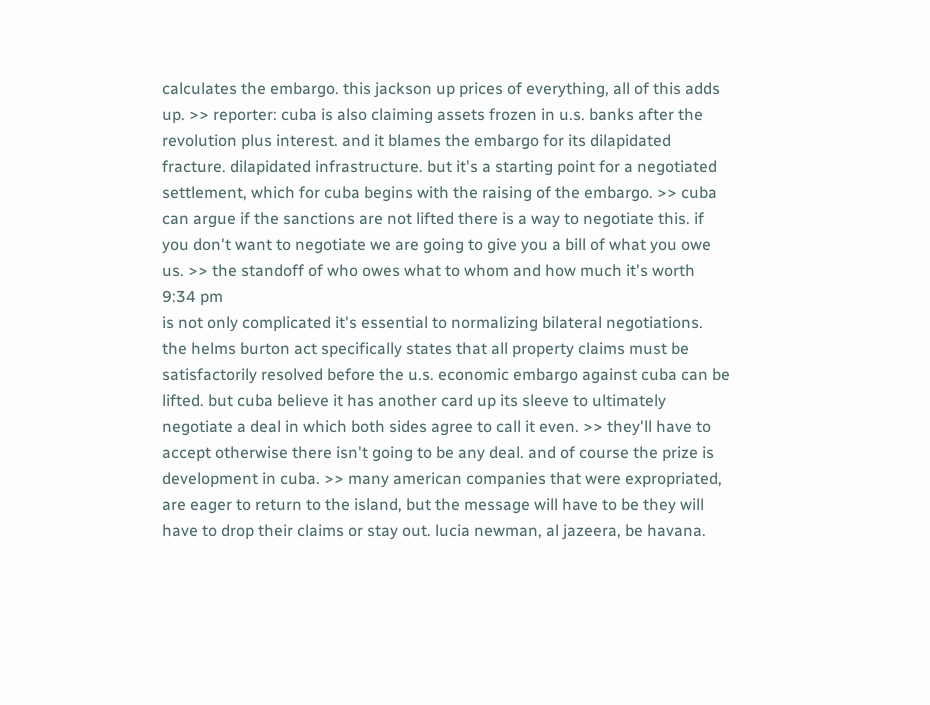calculates the embargo. this jackson up prices of everything, all of this adds up. >> reporter: cuba is also claiming assets frozen in u.s. banks after the revolution plus interest. and it blames the embargo for its dilapidated fracture. dilapidated infrastructure. but it's a starting point for a negotiated settlement, which for cuba begins with the raising of the embargo. >> cuba can argue if the sanctions are not lifted there is a way to negotiate this. if you don't want to negotiate we are going to give you a bill of what you owe us. >> the standoff of who owes what to whom and how much it's worth
9:34 pm
is not only complicated it's essential to normalizing bilateral negotiations. the helms burton act specifically states that all property claims must be satisfactorily resolved before the u.s. economic embargo against cuba can be lifted. but cuba believe it has another card up its sleeve to ultimately negotiate a deal in which both sides agree to call it even. >> they'll have to accept otherwise there isn't going to be any deal. and of course the prize is development in cuba. >> many american companies that were expropriated, are eager to return to the island, but the message will have to be they will have to drop their claims or stay out. lucia newman, al jazeera, be havana.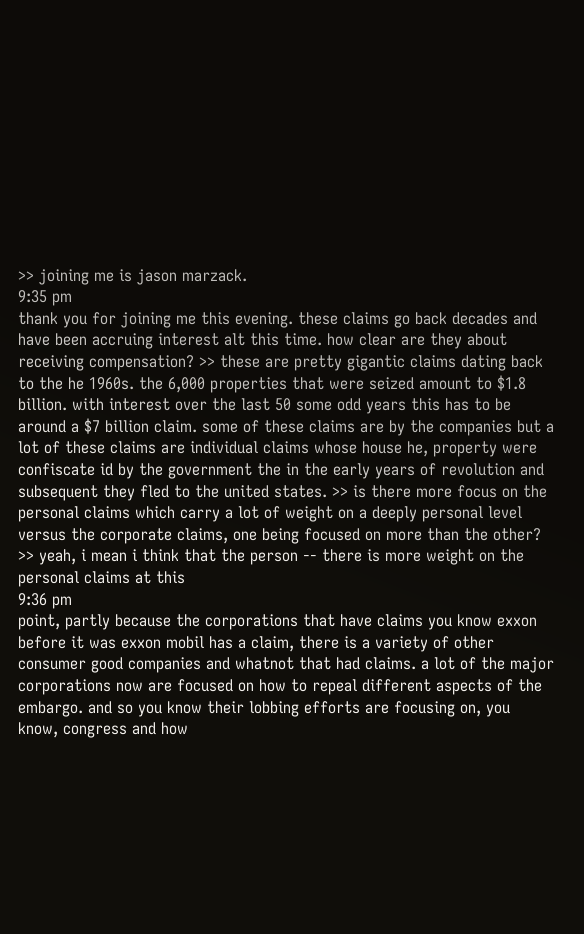>> joining me is jason marzack.
9:35 pm
thank you for joining me this evening. these claims go back decades and have been accruing interest alt this time. how clear are they about receiving compensation? >> these are pretty gigantic claims dating back to the he 1960s. the 6,000 properties that were seized amount to $1.8 billion. with interest over the last 50 some odd years this has to be around a $7 billion claim. some of these claims are by the companies but a lot of these claims are individual claims whose house he, property were confiscate id by the government the in the early years of revolution and subsequent they fled to the united states. >> is there more focus on the personal claims which carry a lot of weight on a deeply personal level versus the corporate claims, one being focused on more than the other? >> yeah, i mean i think that the person -- there is more weight on the personal claims at this
9:36 pm
point, partly because the corporations that have claims you know exxon before it was exxon mobil has a claim, there is a variety of other consumer good companies and whatnot that had claims. a lot of the major corporations now are focused on how to repeal different aspects of the embargo. and so you know their lobbing efforts are focusing on, you know, congress and how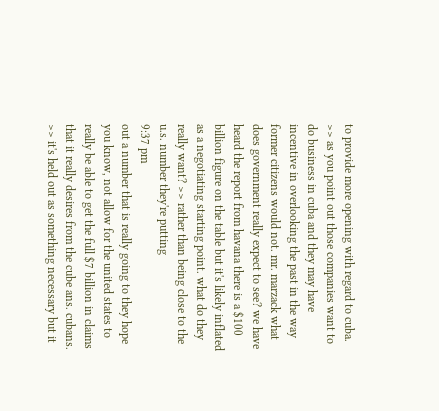to provide more opening with regard to cuba. >> as you point out those companies want to do business in cuba and they may have incentive in overlooking the past in the way former citizens would not. mr. marzack what does government really expect to see? we have heard the report from havana there is a $100 billion figure on the table but it's likely inflated as a negotiating starting point. what do they really want? >> rather than being close to the u.s. number they're putting
9:37 pm
out a number that is really going to they hope you know, not allow for the united states to really be able to get the full $7 billion in claims that it really desires from the cube ans. cubans. >> it's held out as something necessary but it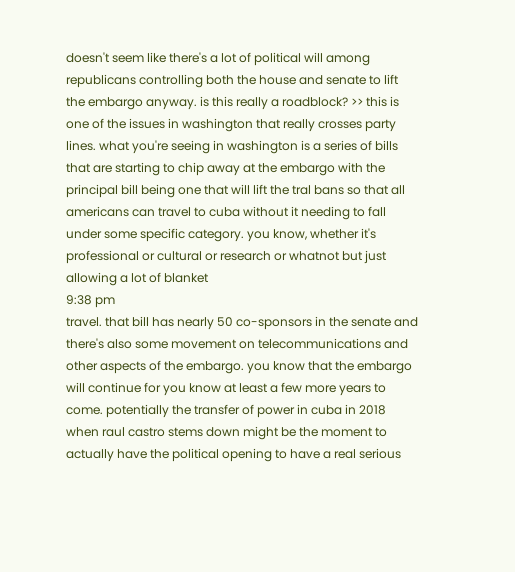doesn't seem like there's a lot of political will among republicans controlling both the house and senate to lift the embargo anyway. is this really a roadblock? >> this is one of the issues in washington that really crosses party lines. what you're seeing in washington is a series of bills that are starting to chip away at the embargo with the principal bill being one that will lift the tral bans so that all americans can travel to cuba without it needing to fall under some specific category. you know, whether it's professional or cultural or research or whatnot but just allowing a lot of blanket
9:38 pm
travel. that bill has nearly 50 co-sponsors in the senate and there's also some movement on telecommunications and other aspects of the embargo. you know that the embargo will continue for you know at least a few more years to come. potentially the transfer of power in cuba in 2018 when raul castro stems down might be the moment to actually have the political opening to have a real serious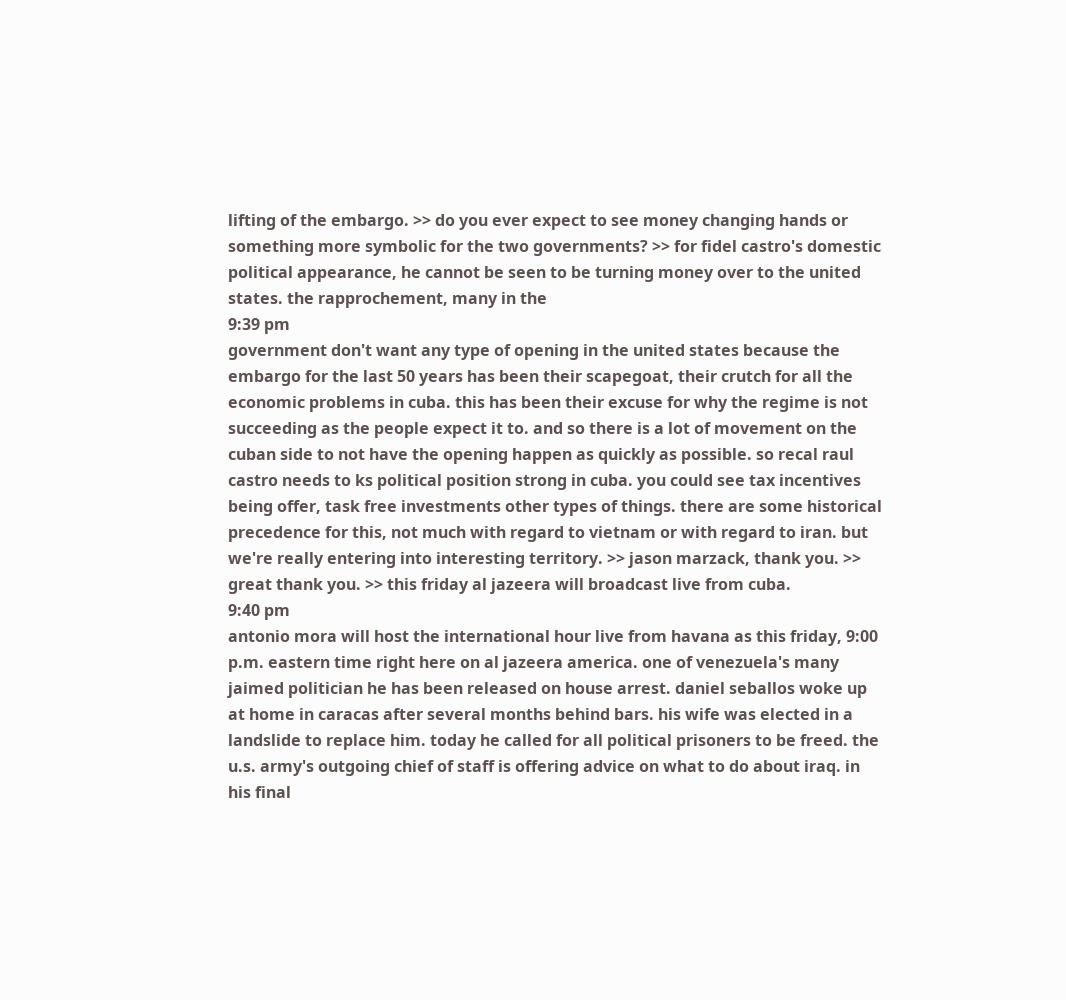lifting of the embargo. >> do you ever expect to see money changing hands or something more symbolic for the two governments? >> for fidel castro's domestic political appearance, he cannot be seen to be turning money over to the united states. the rapprochement, many in the
9:39 pm
government don't want any type of opening in the united states because the embargo for the last 50 years has been their scapegoat, their crutch for all the economic problems in cuba. this has been their excuse for why the regime is not succeeding as the people expect it to. and so there is a lot of movement on the cuban side to not have the opening happen as quickly as possible. so recal raul castro needs to ks political position strong in cuba. you could see tax incentives being offer, task free investments other types of things. there are some historical precedence for this, not much with regard to vietnam or with regard to iran. but we're really entering into interesting territory. >> jason marzack, thank you. >> great thank you. >> this friday al jazeera will broadcast live from cuba.
9:40 pm
antonio mora will host the international hour live from havana as this friday, 9:00 p.m. eastern time right here on al jazeera america. one of venezuela's many jaimed politician he has been released on house arrest. daniel seballos woke up at home in caracas after several months behind bars. his wife was elected in a landslide to replace him. today he called for all political prisoners to be freed. the u.s. army's outgoing chief of staff is offering advice on what to do about iraq. in his final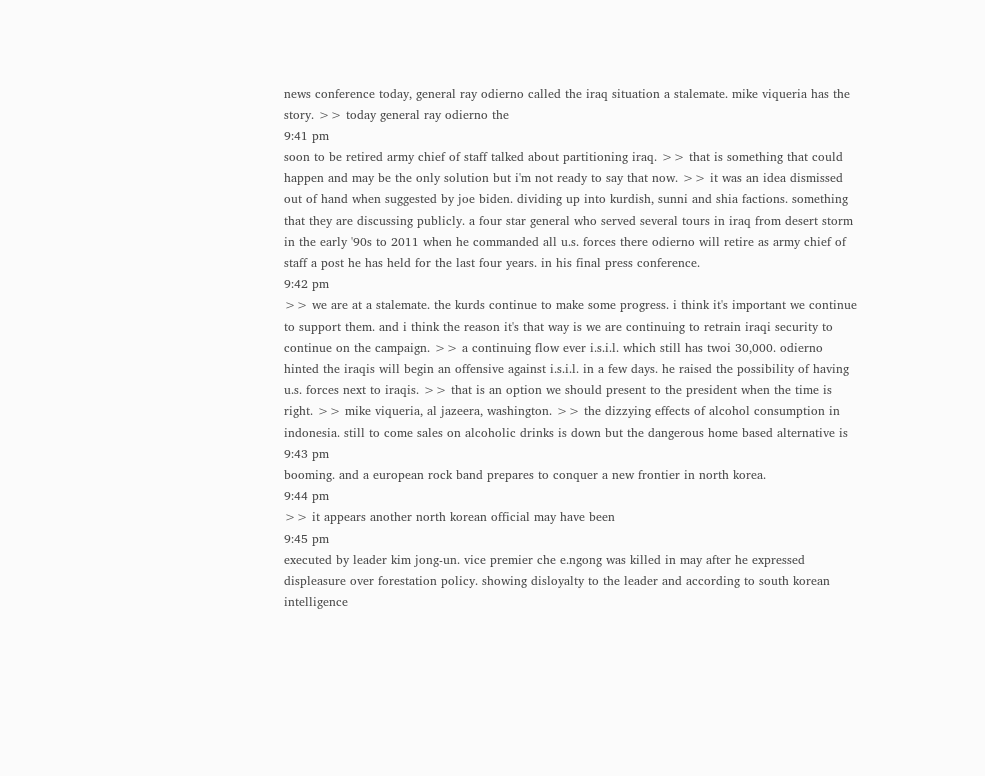news conference today, general ray odierno called the iraq situation a stalemate. mike viqueria has the story. >> today general ray odierno the
9:41 pm
soon to be retired army chief of staff talked about partitioning iraq. >> that is something that could happen and may be the only solution but i'm not ready to say that now. >> it was an idea dismissed out of hand when suggested by joe biden. dividing up into kurdish, sunni and shia factions. something that they are discussing publicly. a four star general who served several tours in iraq from desert storm in the early '90s to 2011 when he commanded all u.s. forces there odierno will retire as army chief of staff a post he has held for the last four years. in his final press conference.
9:42 pm
>> we are at a stalemate. the kurds continue to make some progress. i think it's important we continue to support them. and i think the reason it's that way is we are continuing to retrain iraqi security to continue on the campaign. >> a continuing flow ever i.s.i.l. which still has twoi 30,000. odierno hinted the iraqis will begin an offensive against i.s.i.l. in a few days. he raised the possibility of having u.s. forces next to iraqis. >> that is an option we should present to the president when the time is right. >> mike viqueria, al jazeera, washington. >> the dizzying effects of alcohol consumption in indonesia. still to come sales on alcoholic drinks is down but the dangerous home based alternative is
9:43 pm
booming. and a european rock band prepares to conquer a new frontier in north korea.
9:44 pm
>> it appears another north korean official may have been
9:45 pm
executed by leader kim jong-un. vice premier che e.ngong was killed in may after he expressed displeasure over forestation policy. showing disloyalty to the leader and according to south korean intelligence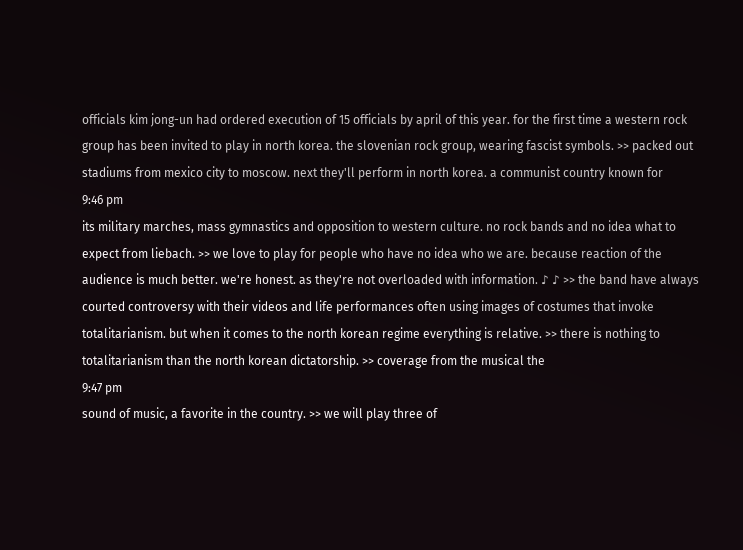officials kim jong-un had ordered execution of 15 officials by april of this year. for the first time a western rock group has been invited to play in north korea. the slovenian rock group, wearing fascist symbols. >> packed out stadiums from mexico city to moscow. next they'll perform in north korea. a communist country known for
9:46 pm
its military marches, mass gymnastics and opposition to western culture. no rock bands and no idea what to expect from liebach. >> we love to play for people who have no idea who we are. because reaction of the audience is much better. we're honest. as they're not overloaded with information. ♪ ♪ >> the band have always courted controversy with their videos and life performances often using images of costumes that invoke totalitarianism. but when it comes to the north korean regime everything is relative. >> there is nothing to totalitarianism than the north korean dictatorship. >> coverage from the musical the
9:47 pm
sound of music, a favorite in the country. >> we will play three of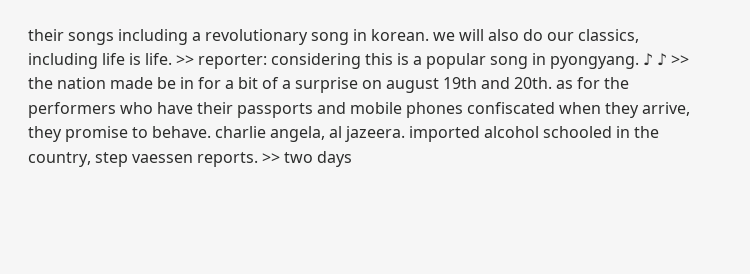their songs including a revolutionary song in korean. we will also do our classics, including life is life. >> reporter: considering this is a popular song in pyongyang. ♪ ♪ >> the nation made be in for a bit of a surprise on august 19th and 20th. as for the performers who have their passports and mobile phones confiscated when they arrive, they promise to behave. charlie angela, al jazeera. imported alcohol schooled in the country, step vaessen reports. >> two days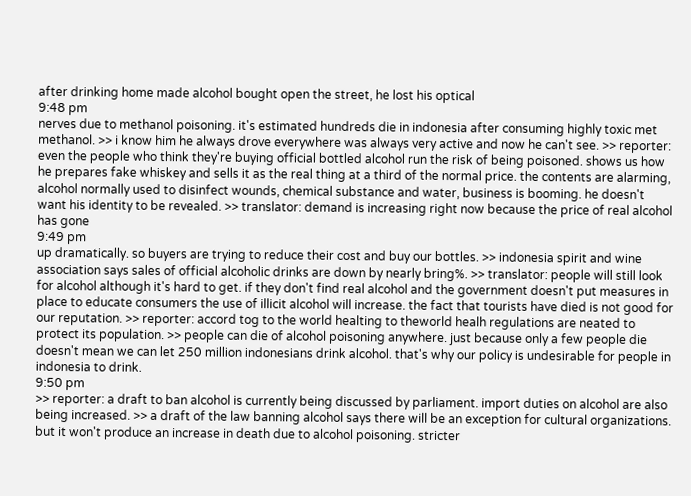after drinking home made alcohol bought open the street, he lost his optical
9:48 pm
nerves due to methanol poisoning. it's estimated hundreds die in indonesia after consuming highly toxic met methanol. >> i know him he always drove everywhere was always very active and now he can't see. >> reporter: even the people who think they're buying official bottled alcohol run the risk of being poisoned. shows us how he prepares fake whiskey and sells it as the real thing at a third of the normal price. the contents are alarming, alcohol normally used to disinfect wounds, chemical substance and water, business is booming. he doesn't want his identity to be revealed. >> translator: demand is increasing right now because the price of real alcohol has gone
9:49 pm
up dramatically. so buyers are trying to reduce their cost and buy our bottles. >> indonesia spirit and wine association says sales of official alcoholic drinks are down by nearly bring%. >> translator: people will still look for alcohol although it's hard to get. if they don't find real alcohol and the government doesn't put measures in place to educate consumers the use of illicit alcohol will increase. the fact that tourists have died is not good for our reputation. >> reporter: accord tog to the world healting to theworld healh regulations are neated to protect its population. >> people can die of alcohol poisoning anywhere. just because only a few people die doesn't mean we can let 250 million indonesians drink alcohol. that's why our policy is undesirable for people in indonesia to drink.
9:50 pm
>> reporter: a draft to ban alcohol is currently being discussed by parliament. import duties on alcohol are also being increased. >> a draft of the law banning alcohol says there will be an exception for cultural organizations. but it won't produce an increase in death due to alcohol poisoning. stricter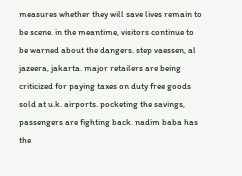measures whether they will save lives remain to be scene. in the meantime, visitors continue to be warned about the dangers. step vaessen, al jazeera, jakarta. major retailers are being criticized for paying taxes on duty free goods sold at u.k. airports. pocketing the savings, passengers are fighting back. nadim baba has the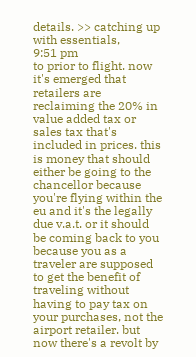details. >> catching up with essentials,
9:51 pm
to prior to flight. now it's emerged that retailers are reclaiming the 20% in value added tax or sales tax that's included in prices. this is money that should either be going to the chancellor because you're flying within the eu and it's the legally due v.a.t. or it should be coming back to you because you as a traveler are supposed to get the benefit of traveling without having to pay tax on your purchases, not the airport retailer. but now there's a revolt by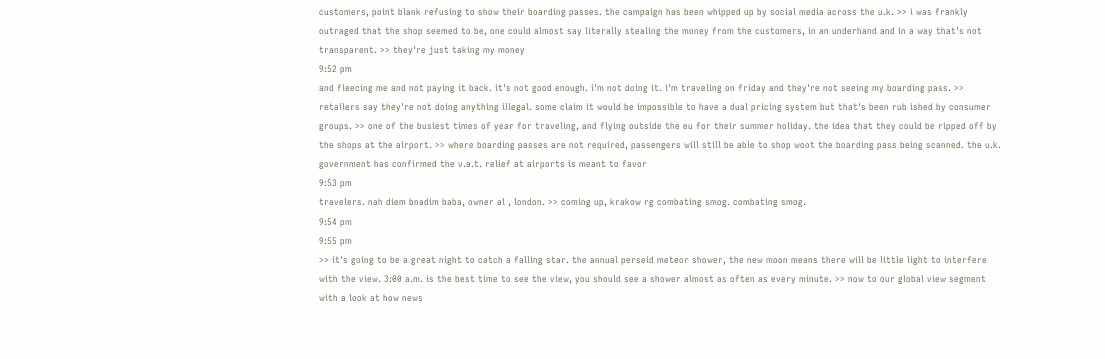customers, point blank refusing to show their boarding passes. the campaign has been whipped up by social media across the u.k. >> i was frankly outraged that the shop seemed to be, one could almost say literally stealing the money from the customers, in an underhand and in a way that's not transparent. >> they're just taking my money
9:52 pm
and fleecing me and not paying it back. it's not good enough. i'm not doing it. i'm traveling on friday and they're not seeing my boarding pass. >> retailers say they're not doing anything illegal. some claim it would be impossible to have a dual pricing system but that's been rub ished by consumer groups. >> one of the busiest times of year for traveling, and flying outside the eu for their summer holiday. the idea that they could be ripped off by the shops at the airport. >> where boarding passes are not required, passengers will still be able to shop woot the boarding pass being scanned. the u.k. government has confirmed the v.a.t. relief at airports is meant to favor
9:53 pm
travelers. nah diem bnadim baba, owner al , london. >> coming up, krakow rg combating smog. combating smog.
9:54 pm
9:55 pm
>> it's going to be a great night to catch a falling star. the annual perseid meteor shower, the new moon means there will be little light to interfere with the view. 3:00 a.m. is the best time to see the view, you should see a shower almost as often as every minute. >> now to our global view segment with a look at how news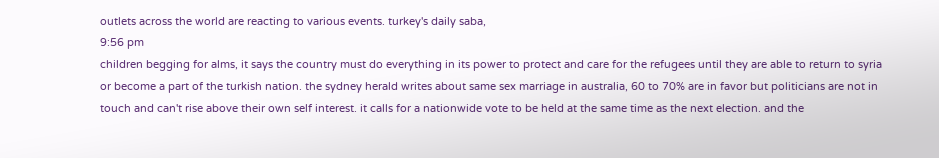outlets across the world are reacting to various events. turkey's daily saba,
9:56 pm
children begging for alms, it says the country must do everything in its power to protect and care for the refugees until they are able to return to syria or become a part of the turkish nation. the sydney herald writes about same sex marriage in australia, 60 to 70% are in favor but politicians are not in touch and can't rise above their own self interest. it calls for a nationwide vote to be held at the same time as the next election. and the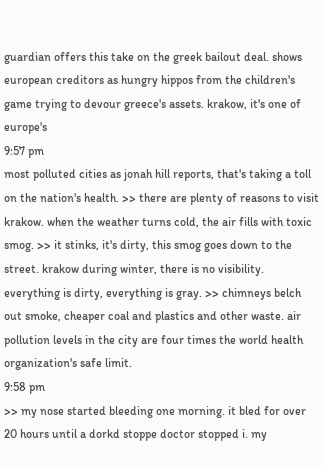guardian offers this take on the greek bailout deal. shows european creditors as hungry hippos from the children's game trying to devour greece's assets. krakow, it's one of europe's
9:57 pm
most polluted cities as jonah hill reports, that's taking a toll on the nation's health. >> there are plenty of reasons to visit krakow. when the weather turns cold, the air fills with toxic smog. >> it stinks, it's dirty, this smog goes down to the street. krakow during winter, there is no visibility. everything is dirty, everything is gray. >> chimneys belch out smoke, cheaper coal and plastics and other waste. air pollution levels in the city are four times the world health organization's safe limit.
9:58 pm
>> my nose started bleeding one morning. it bled for over 20 hours until a dorkd stoppe doctor stopped i. my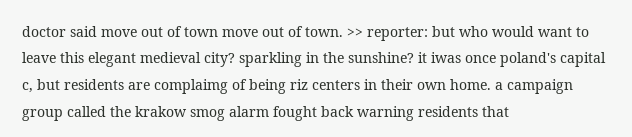doctor said move out of town move out of town. >> reporter: but who would want to leave this elegant medieval city? sparkling in the sunshine? it iwas once poland's capital c, but residents are complaimg of being riz centers in their own home. a campaign group called the krakow smog alarm fought back warning residents that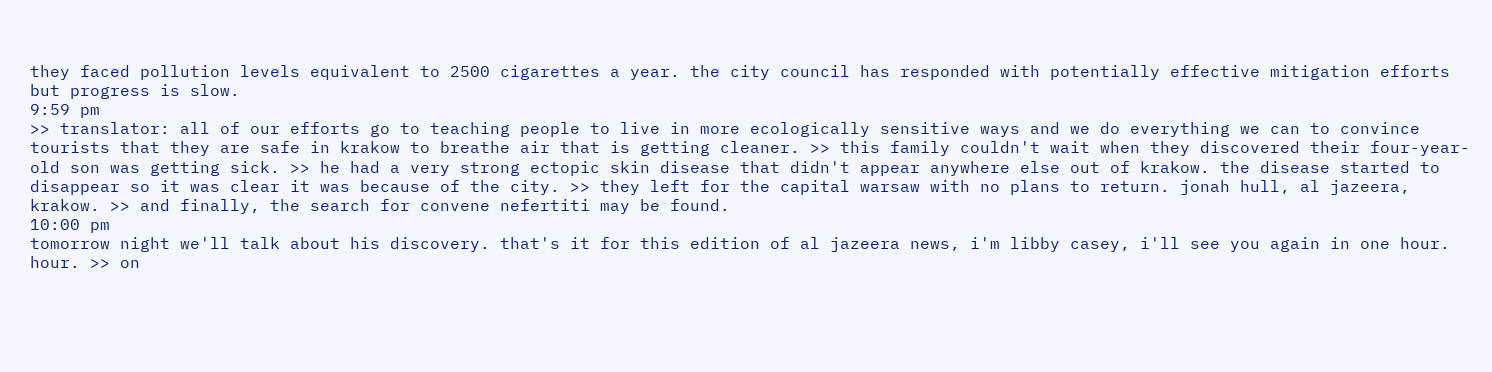they faced pollution levels equivalent to 2500 cigarettes a year. the city council has responded with potentially effective mitigation efforts but progress is slow.
9:59 pm
>> translator: all of our efforts go to teaching people to live in more ecologically sensitive ways and we do everything we can to convince tourists that they are safe in krakow to breathe air that is getting cleaner. >> this family couldn't wait when they discovered their four-year-old son was getting sick. >> he had a very strong ectopic skin disease that didn't appear anywhere else out of krakow. the disease started to disappear so it was clear it was because of the city. >> they left for the capital warsaw with no plans to return. jonah hull, al jazeera, krakow. >> and finally, the search for convene nefertiti may be found.
10:00 pm
tomorrow night we'll talk about his discovery. that's it for this edition of al jazeera news, i'm libby casey, i'll see you again in one hour. hour. >> on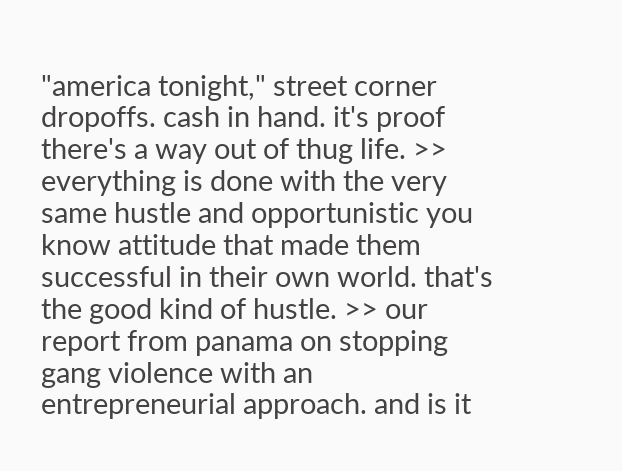"america tonight," street corner dropoffs. cash in hand. it's proof there's a way out of thug life. >> everything is done with the very same hustle and opportunistic you know attitude that made them successful in their own world. that's the good kind of hustle. >> our report from panama on stopping gang violence with an entrepreneurial approach. and is it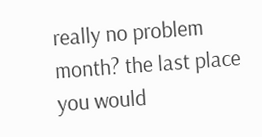really no problem month? the last place you would